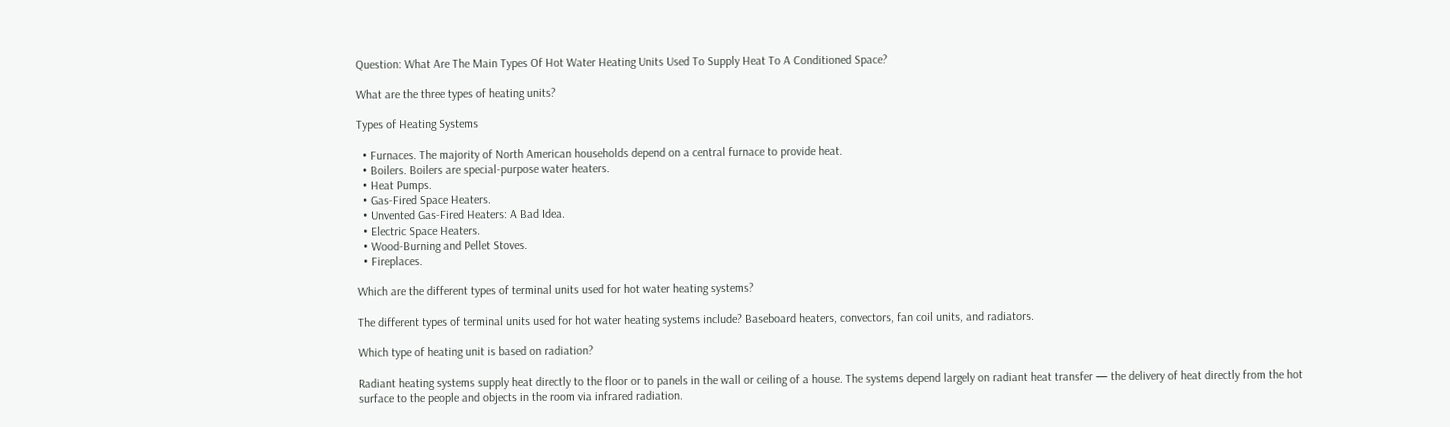Question: What Are The Main Types Of Hot Water Heating Units Used To Supply Heat To A Conditioned Space?

What are the three types of heating units?

Types of Heating Systems

  • Furnaces. The majority of North American households depend on a central furnace to provide heat.
  • Boilers. Boilers are special-purpose water heaters.
  • Heat Pumps.
  • Gas-Fired Space Heaters.
  • Unvented Gas-Fired Heaters: A Bad Idea.
  • Electric Space Heaters.
  • Wood-Burning and Pellet Stoves.
  • Fireplaces.

Which are the different types of terminal units used for hot water heating systems?

The different types of terminal units used for hot water heating systems include? Baseboard heaters, convectors, fan coil units, and radiators.

Which type of heating unit is based on radiation?

Radiant heating systems supply heat directly to the floor or to panels in the wall or ceiling of a house. The systems depend largely on radiant heat transfer — the delivery of heat directly from the hot surface to the people and objects in the room via infrared radiation.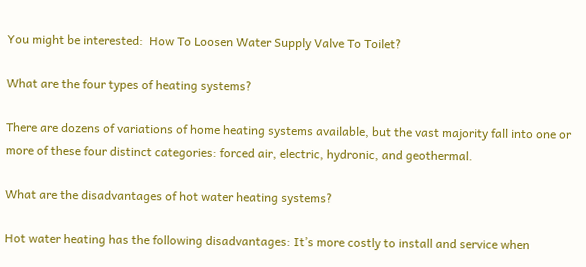You might be interested:  How To Loosen Water Supply Valve To Toilet?

What are the four types of heating systems?

There are dozens of variations of home heating systems available, but the vast majority fall into one or more of these four distinct categories: forced air, electric, hydronic, and geothermal.

What are the disadvantages of hot water heating systems?

Hot water heating has the following disadvantages: It’s more costly to install and service when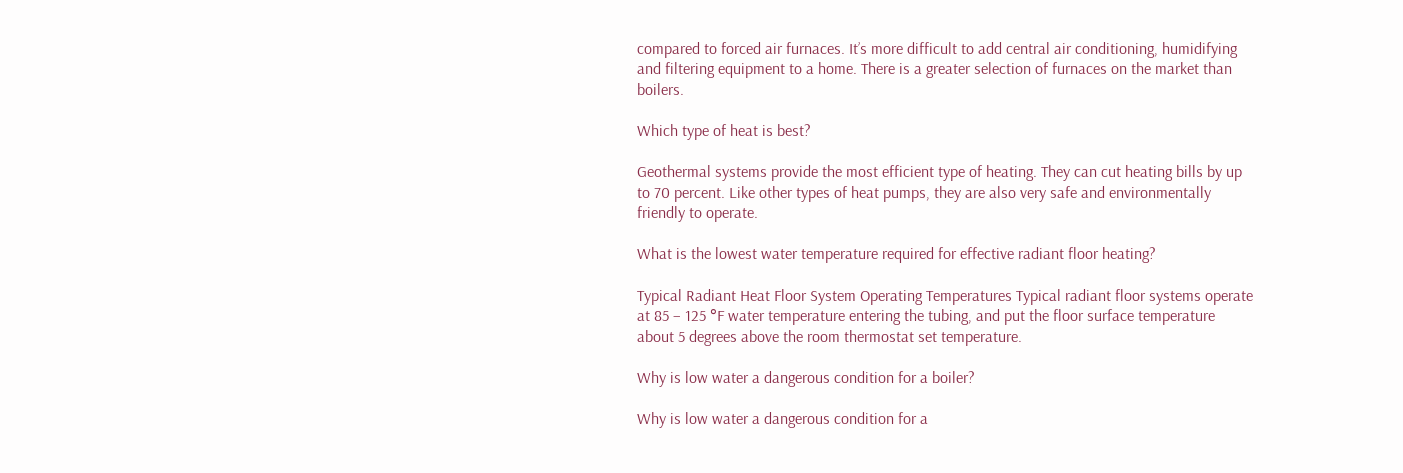compared to forced air furnaces. It’s more difficult to add central air conditioning, humidifying and filtering equipment to a home. There is a greater selection of furnaces on the market than boilers.

Which type of heat is best?

Geothermal systems provide the most efficient type of heating. They can cut heating bills by up to 70 percent. Like other types of heat pumps, they are also very safe and environmentally friendly to operate.

What is the lowest water temperature required for effective radiant floor heating?

Typical Radiant Heat Floor System Operating Temperatures Typical radiant floor systems operate at 85 – 125 °F water temperature entering the tubing, and put the floor surface temperature about 5 degrees above the room thermostat set temperature.

Why is low water a dangerous condition for a boiler?

Why is low water a dangerous condition for a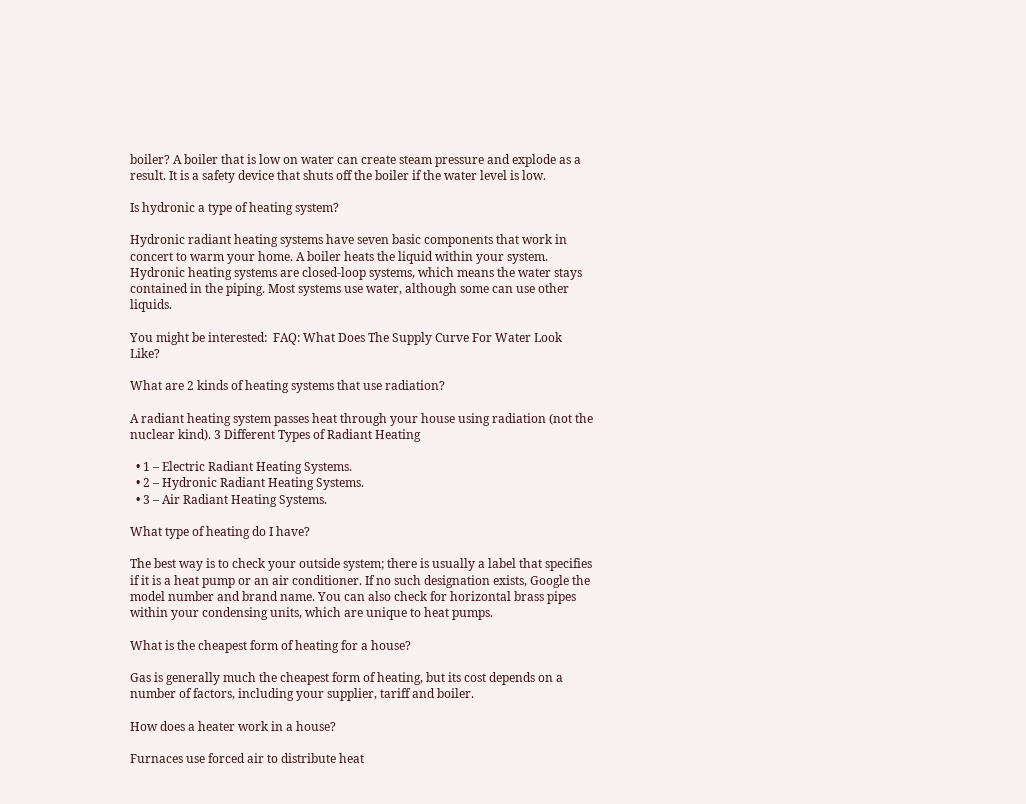boiler? A boiler that is low on water can create steam pressure and explode as a result. It is a safety device that shuts off the boiler if the water level is low.

Is hydronic a type of heating system?

Hydronic radiant heating systems have seven basic components that work in concert to warm your home. A boiler heats the liquid within your system. Hydronic heating systems are closed-loop systems, which means the water stays contained in the piping. Most systems use water, although some can use other liquids.

You might be interested:  FAQ: What Does The Supply Curve For Water Look Like?

What are 2 kinds of heating systems that use radiation?

A radiant heating system passes heat through your house using radiation (not the nuclear kind). 3 Different Types of Radiant Heating

  • 1 – Electric Radiant Heating Systems.
  • 2 – Hydronic Radiant Heating Systems.
  • 3 – Air Radiant Heating Systems.

What type of heating do I have?

The best way is to check your outside system; there is usually a label that specifies if it is a heat pump or an air conditioner. If no such designation exists, Google the model number and brand name. You can also check for horizontal brass pipes within your condensing units, which are unique to heat pumps.

What is the cheapest form of heating for a house?

Gas is generally much the cheapest form of heating, but its cost depends on a number of factors, including your supplier, tariff and boiler.

How does a heater work in a house?

Furnaces use forced air to distribute heat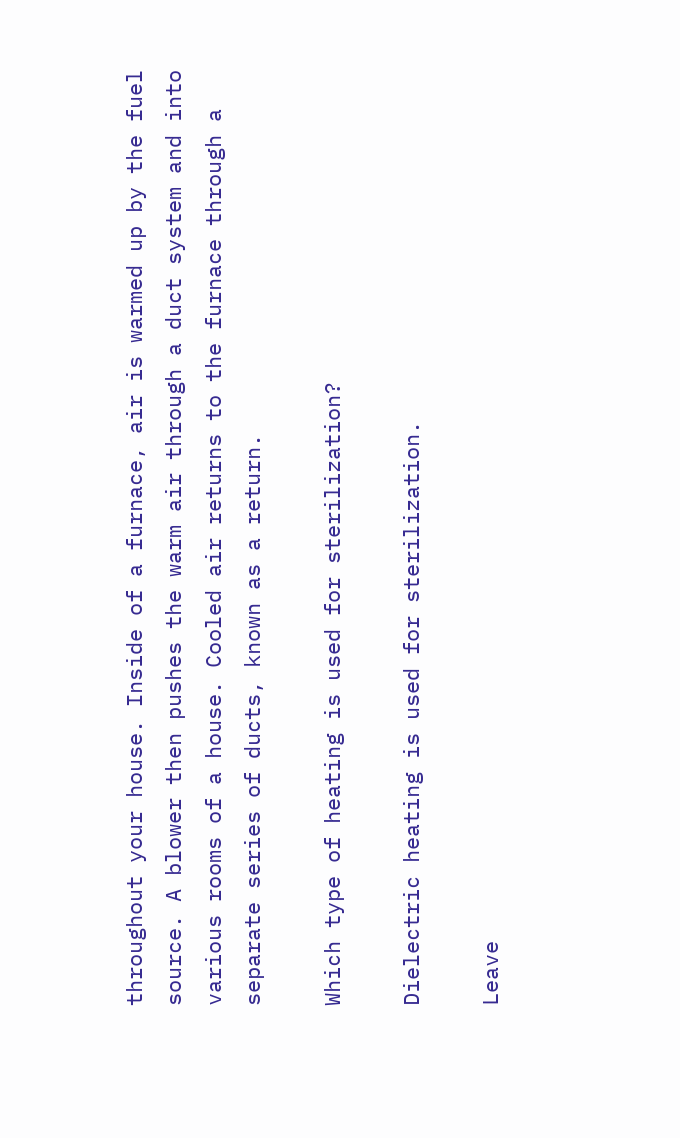throughout your house. Inside of a furnace, air is warmed up by the fuel source. A blower then pushes the warm air through a duct system and into various rooms of a house. Cooled air returns to the furnace through a separate series of ducts, known as a return.

Which type of heating is used for sterilization?

Dielectric heating is used for sterilization.

Leave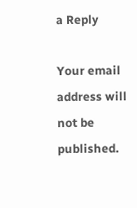a Reply

Your email address will not be published.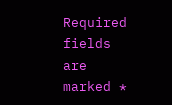Required fields are marked *